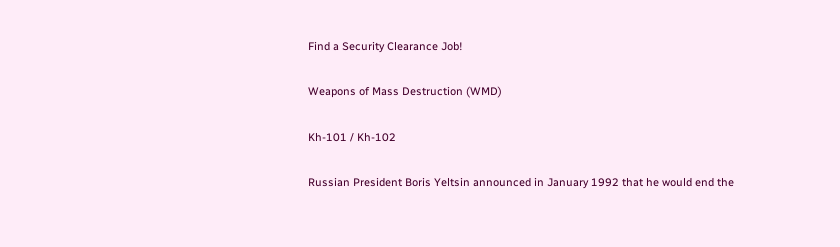Find a Security Clearance Job!

Weapons of Mass Destruction (WMD)

Kh-101 / Kh-102

Russian President Boris Yeltsin announced in January 1992 that he would end the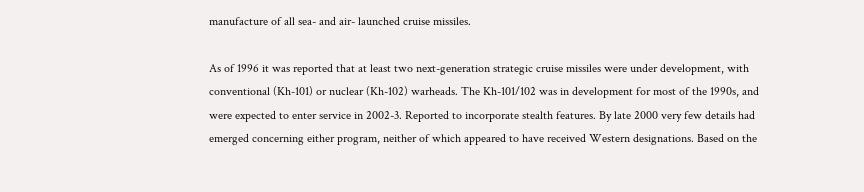manufacture of all sea- and air- launched cruise missiles.

As of 1996 it was reported that at least two next-generation strategic cruise missiles were under development, with conventional (Kh-101) or nuclear (Kh-102) warheads. The Kh-101/102 was in development for most of the 1990s, and were expected to enter service in 2002-3. Reported to incorporate stealth features. By late 2000 very few details had emerged concerning either program, neither of which appeared to have received Western designations. Based on the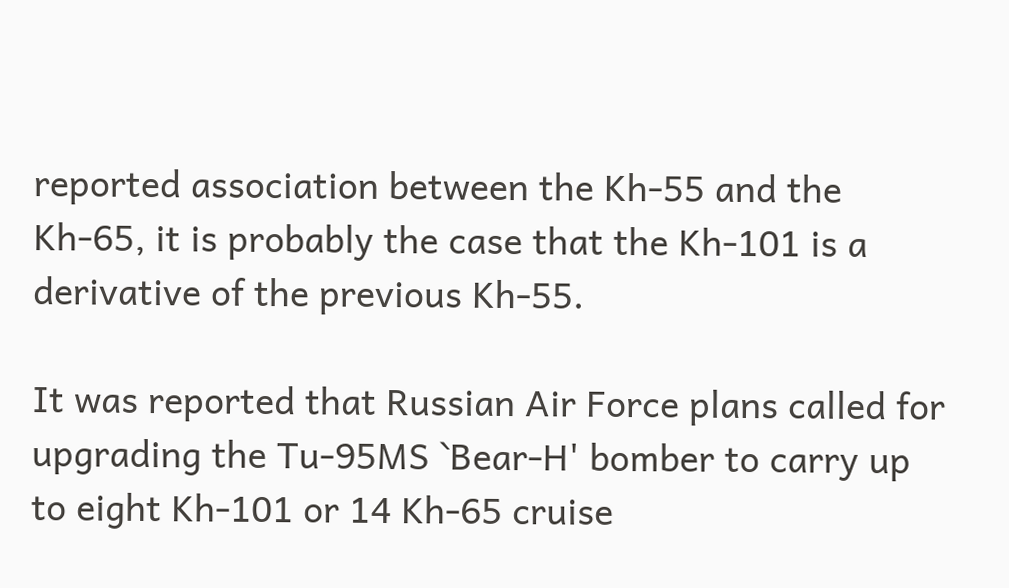reported association between the Kh-55 and the Kh-65, it is probably the case that the Kh-101 is a derivative of the previous Kh-55.

It was reported that Russian Air Force plans called for upgrading the Tu-95MS `Bear-H' bomber to carry up to eight Kh-101 or 14 Kh-65 cruise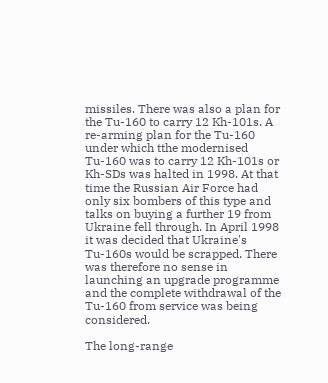missiles. There was also a plan for the Tu-160 to carry 12 Kh-101s. A re-arming plan for the Tu-160 under which tthe modernised Tu-160 was to carry 12 Kh-101s or Kh-SDs was halted in 1998. At that time the Russian Air Force had only six bombers of this type and talks on buying a further 19 from Ukraine fell through. In April 1998 it was decided that Ukraine's Tu-160s would be scrapped. There was therefore no sense in launching an upgrade programme and the complete withdrawal of the Tu-160 from service was being considered.

The long-range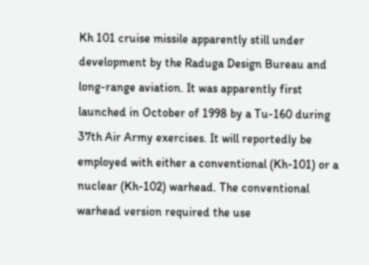Kh 101 cruise missile apparently still under development by the Raduga Design Bureau and long-range aviation. It was apparently first launched in October of 1998 by a Tu-160 during 37th Air Army exercises. It will reportedly be employed with either a conventional (Kh-101) or a nuclear (Kh-102) warhead. The conventional warhead version required the use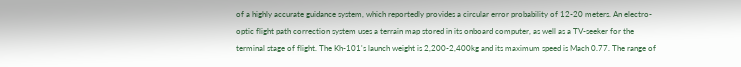of a highly accurate guidance system, which reportedly provides a circular error probability of 12-20 meters. An electro-optic flight path correction system uses a terrain map stored in its onboard computer, as well as a TV-seeker for the terminal stage of flight. The Kh-101's launch weight is 2,200-2,400kg and its maximum speed is Mach 0.77. The range of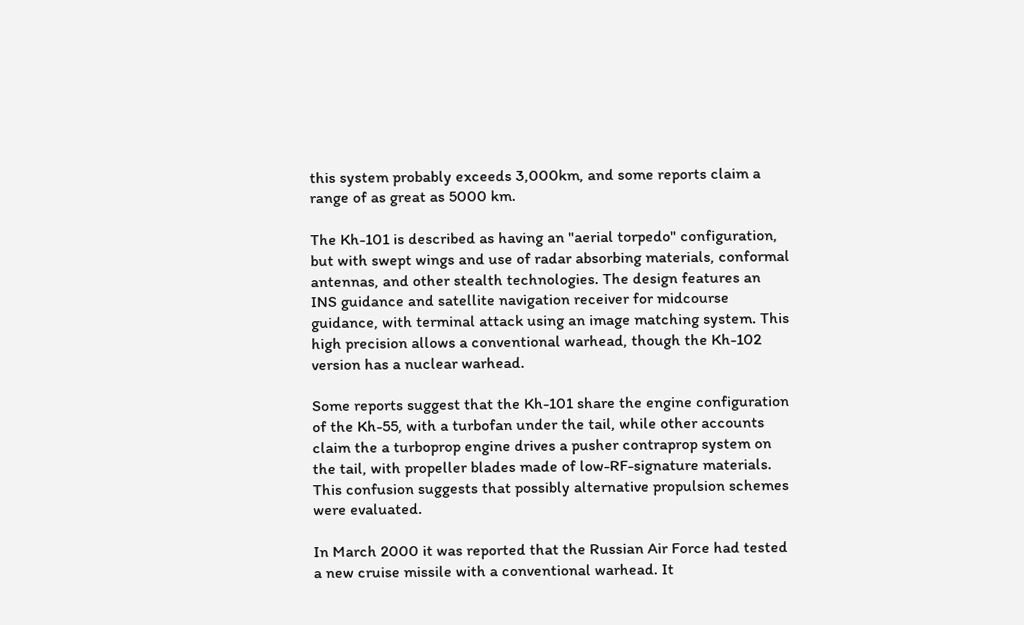this system probably exceeds 3,000km, and some reports claim a range of as great as 5000 km.

The Kh-101 is described as having an "aerial torpedo" configuration, but with swept wings and use of radar absorbing materials, conformal antennas, and other stealth technologies. The design features an INS guidance and satellite navigation receiver for midcourse guidance, with terminal attack using an image matching system. This high precision allows a conventional warhead, though the Kh-102 version has a nuclear warhead.

Some reports suggest that the Kh-101 share the engine configuration of the Kh-55, with a turbofan under the tail, while other accounts claim the a turboprop engine drives a pusher contraprop system on the tail, with propeller blades made of low-RF-signature materials. This confusion suggests that possibly alternative propulsion schemes were evaluated.

In March 2000 it was reported that the Russian Air Force had tested a new cruise missile with a conventional warhead. It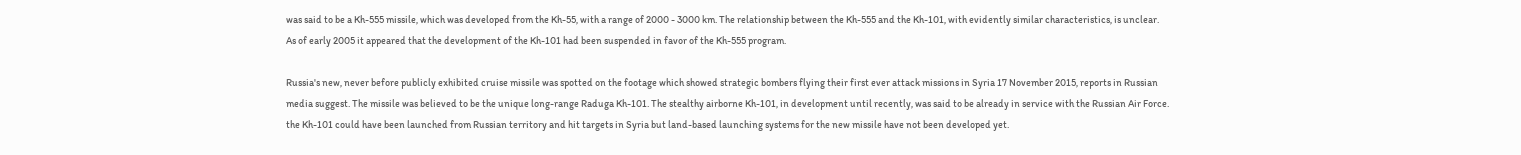was said to be a Kh-555 missile, which was developed from the Kh-55, with a range of 2000 - 3000 km. The relationship between the Kh-555 and the Kh-101, with evidently similar characteristics, is unclear. As of early 2005 it appeared that the development of the Kh-101 had been suspended in favor of the Kh-555 program.

Russia's new, never before publicly exhibited cruise missile was spotted on the footage which showed strategic bombers flying their first ever attack missions in Syria 17 November 2015, reports in Russian media suggest. The missile was believed to be the unique long-range Raduga Kh-101. The stealthy airborne Kh-101, in development until recently, was said to be already in service with the Russian Air Force. the Kh-101 could have been launched from Russian territory and hit targets in Syria but land-based launching systems for the new missile have not been developed yet.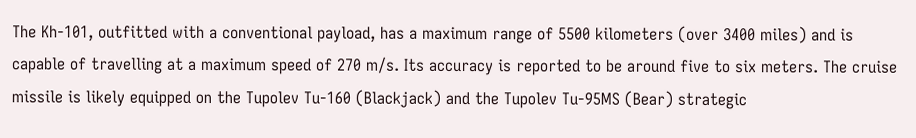The Kh-101, outfitted with a conventional payload, has a maximum range of 5500 kilometers (over 3400 miles) and is capable of travelling at a maximum speed of 270 m/s. Its accuracy is reported to be around five to six meters. The cruise missile is likely equipped on the Tupolev Tu-160 (Blackjack) and the Tupolev Tu-95MS (Bear) strategic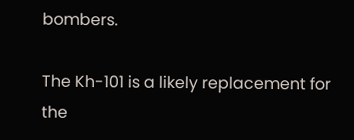bombers.

The Kh-101 is a likely replacement for the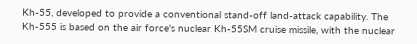Kh-55, developed to provide a conventional stand-off land-attack capability. The Kh-555 is based on the air force's nuclear Kh-55SM cruise missile, with the nuclear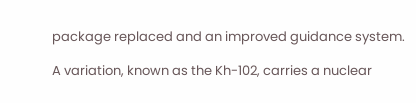package replaced and an improved guidance system.

A variation, known as the Kh-102, carries a nuclear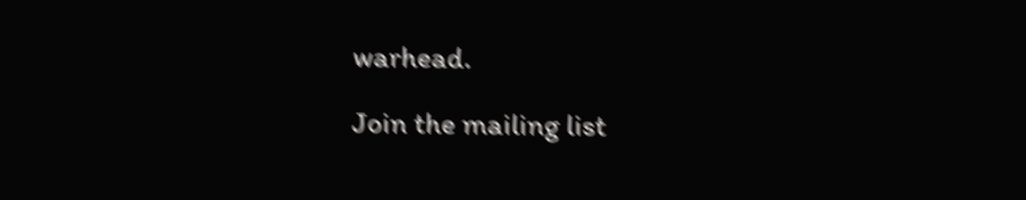warhead.

Join the mailing list